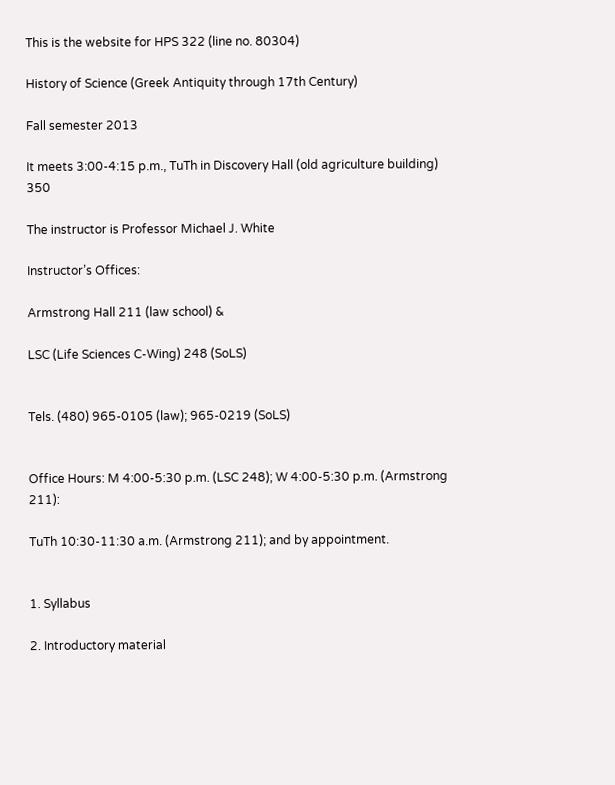This is the website for HPS 322 (line no. 80304)

History of Science (Greek Antiquity through 17th Century)

Fall semester 2013

It meets 3:00-4:15 p.m., TuTh in Discovery Hall (old agriculture building) 350

The instructor is Professor Michael J. White

Instructor’s Offices:

Armstrong Hall 211 (law school) &

LSC (Life Sciences C-Wing) 248 (SoLS)


Tels. (480) 965-0105 (law); 965-0219 (SoLS)


Office Hours: M 4:00-5:30 p.m. (LSC 248); W 4:00-5:30 p.m. (Armstrong 211):

TuTh 10:30-11:30 a.m. (Armstrong 211); and by appointment.


1. Syllabus

2. Introductory material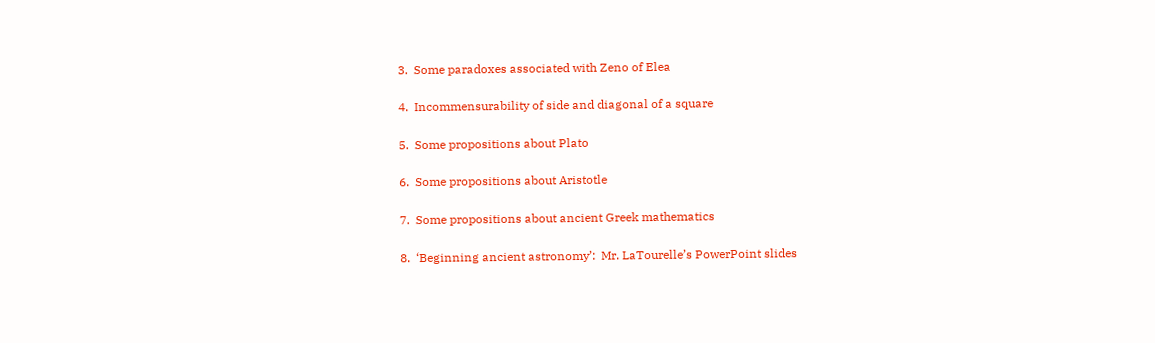3.  Some paradoxes associated with Zeno of Elea

4.  Incommensurability of side and diagonal of a square

5.  Some propositions about Plato

6.  Some propositions about Aristotle

7.  Some propositions about ancient Greek mathematics

8.  ‘Beginning ancient astronomy’:  Mr. LaTourelle’s PowerPoint slides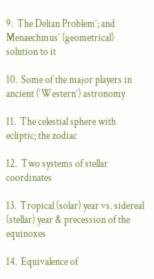9.  The Delian Problem’; and Menaechmus’ (geometrical) solution to it

10.  Some of the major players in ancient (‘Western’) astronomy

11.  The celestial sphere with ecliptic; the zodiac

12.  Two systems of stellar coordinates

13.  Tropical (solar) year vs. sidereal (stellar) year & precession of the equinoxes

14.  Equivalence of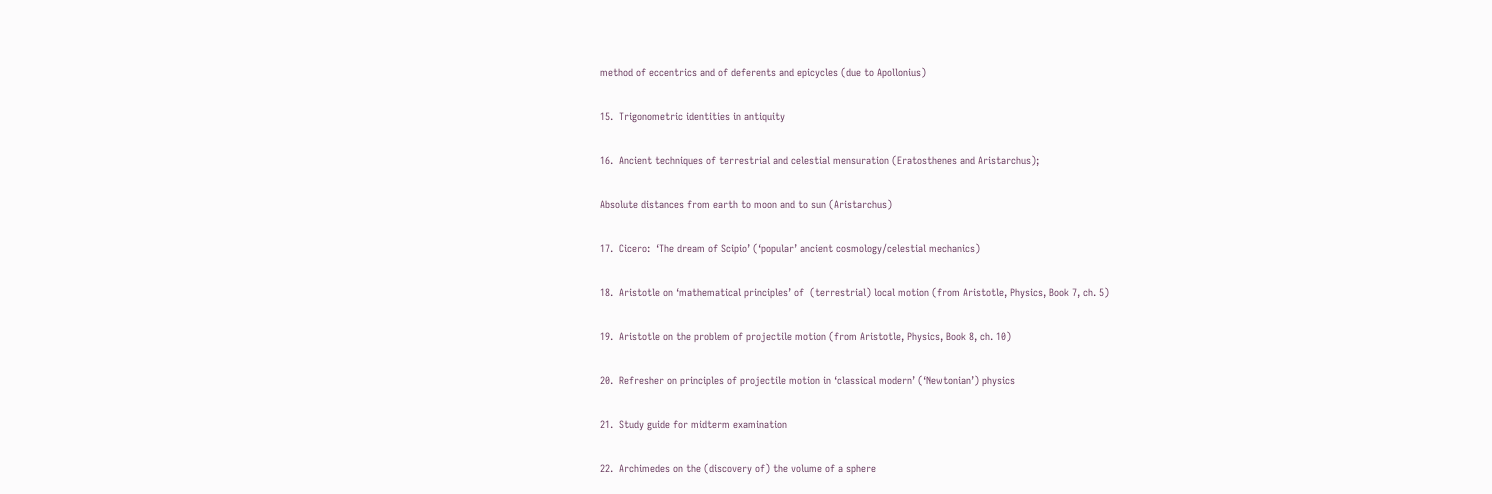method of eccentrics and of deferents and epicycles (due to Apollonius)

15.  Trigonometric identities in antiquity

16.  Ancient techniques of terrestrial and celestial mensuration (Eratosthenes and Aristarchus);

Absolute distances from earth to moon and to sun (Aristarchus)

17.  Cicero:  ‘The dream of Scipio’ (‘popular’ ancient cosmology/celestial mechanics)

18.  Aristotle on ‘mathematical principles’ of  (terrestrial) local motion (from Aristotle, Physics, Book 7, ch. 5)

19.  Aristotle on the problem of projectile motion (from Aristotle, Physics, Book 8, ch. 10)

20.  Refresher on principles of projectile motion in ‘classical modern’ (‘Newtonian’) physics

21.  Study guide for midterm examination

22.  Archimedes on the (discovery of) the volume of a sphere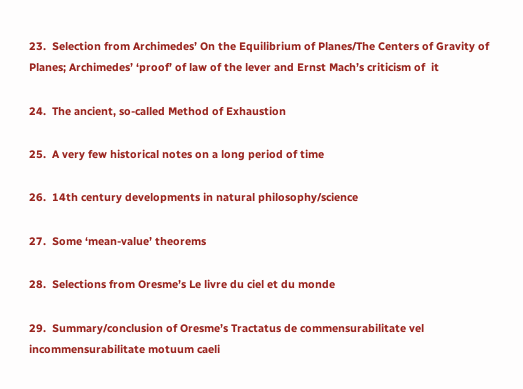23.  Selection from Archimedes’ On the Equilibrium of Planes/The Centers of Gravity of Planes; Archimedes’ ‘proof’ of law of the lever and Ernst Mach’s criticism of  it

24.  The ancient, so-called Method of Exhaustion

25.  A very few historical notes on a long period of time

26.  14th century developments in natural philosophy/science

27.  Some ‘mean-value’ theorems

28.  Selections from Oresme’s Le livre du ciel et du monde

29.  Summary/conclusion of Oresme’s Tractatus de commensurabilitate vel incommensurabilitate motuum caeli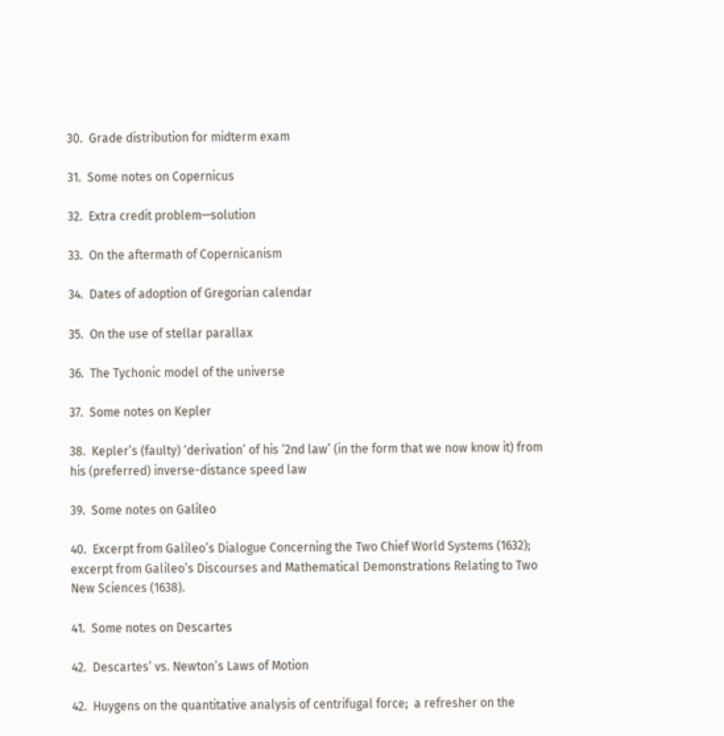30.  Grade distribution for midterm exam

31.  Some notes on Copernicus

32.  Extra credit problem—solution

33.  On the aftermath of Copernicanism

34.  Dates of adoption of Gregorian calendar

35.  On the use of stellar parallax

36.  The Tychonic model of the universe

37.  Some notes on Kepler

38.  Kepler’s (faulty) ‘derivation’ of his ‘2nd law’ (in the form that we now know it) from his (preferred) inverse-distance speed law

39.  Some notes on Galileo

40.  Excerpt from Galileo’s Dialogue Concerning the Two Chief World Systems (1632); excerpt from Galileo’s Discourses and Mathematical Demonstrations Relating to Two New Sciences (1638).

41.  Some notes on Descartes

42.  Descartes’ vs. Newton’s Laws of Motion

42.  Huygens on the quantitative analysis of centrifugal force;  a refresher on the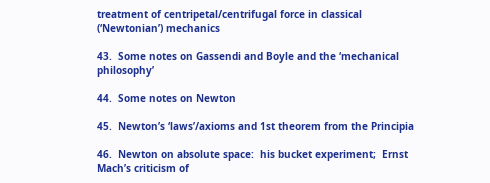treatment of centripetal/centrifugal force in classical (‘Newtonian’) mechanics

43.  Some notes on Gassendi and Boyle and the ‘mechanical philosophy’

44.  Some notes on Newton

45.  Newton’s ‘laws’/axioms and 1st theorem from the Principia

46.  Newton on absolute space:  his bucket experiment;  Ernst Mach’s criticism of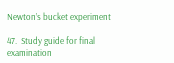Newton’s bucket experiment

47.  Study guide for final examination